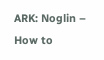ARK: Noglin – How to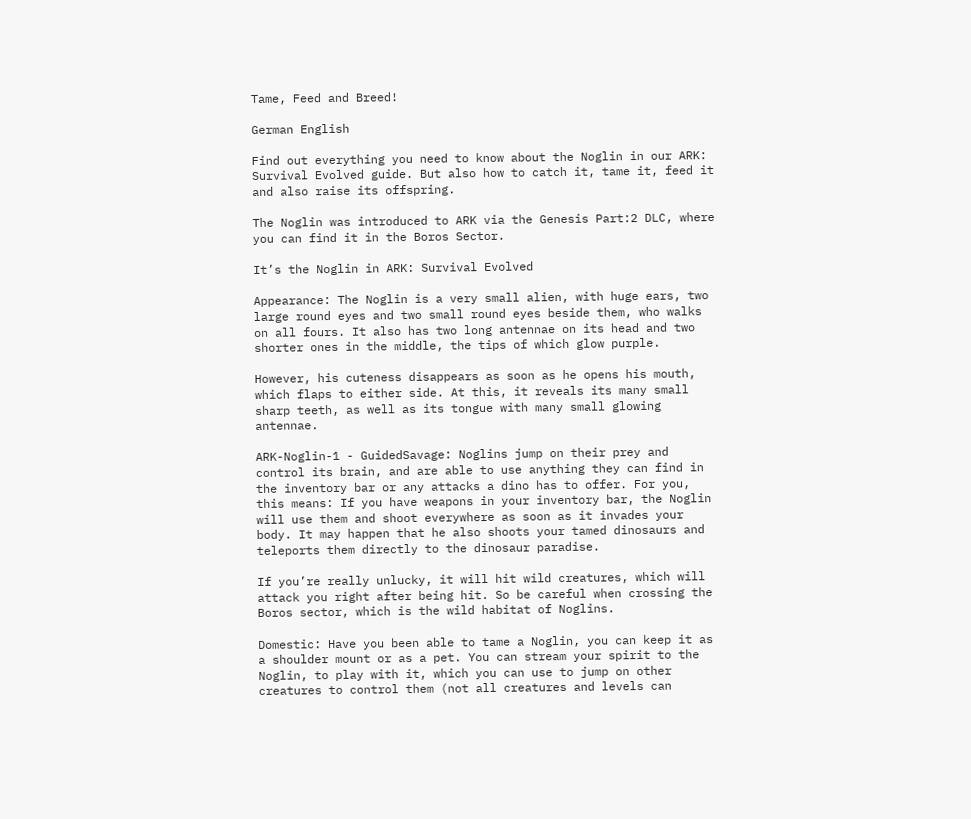Tame, Feed and Breed!

German English

Find out everything you need to know about the Noglin in our ARK: Survival Evolved guide. But also how to catch it, tame it, feed it and also raise its offspring.

The Noglin was introduced to ARK via the Genesis Part:2 DLC, where you can find it in the Boros Sector.

It’s the Noglin in ARK: Survival Evolved

Appearance: The Noglin is a very small alien, with huge ears, two large round eyes and two small round eyes beside them, who walks on all fours. It also has two long antennae on its head and two shorter ones in the middle, the tips of which glow purple.

However, his cuteness disappears as soon as he opens his mouth, which flaps to either side. At this, it reveals its many small sharp teeth, as well as its tongue with many small glowing antennae.

ARK-Noglin-1 - GuidedSavage: Noglins jump on their prey and control its brain, and are able to use anything they can find in the inventory bar or any attacks a dino has to offer. For you, this means: If you have weapons in your inventory bar, the Noglin will use them and shoot everywhere as soon as it invades your body. It may happen that he also shoots your tamed dinosaurs and teleports them directly to the dinosaur paradise.

If you’re really unlucky, it will hit wild creatures, which will attack you right after being hit. So be careful when crossing the Boros sector, which is the wild habitat of Noglins.

Domestic: Have you been able to tame a Noglin, you can keep it as a shoulder mount or as a pet. You can stream your spirit to the Noglin, to play with it, which you can use to jump on other creatures to control them (not all creatures and levels can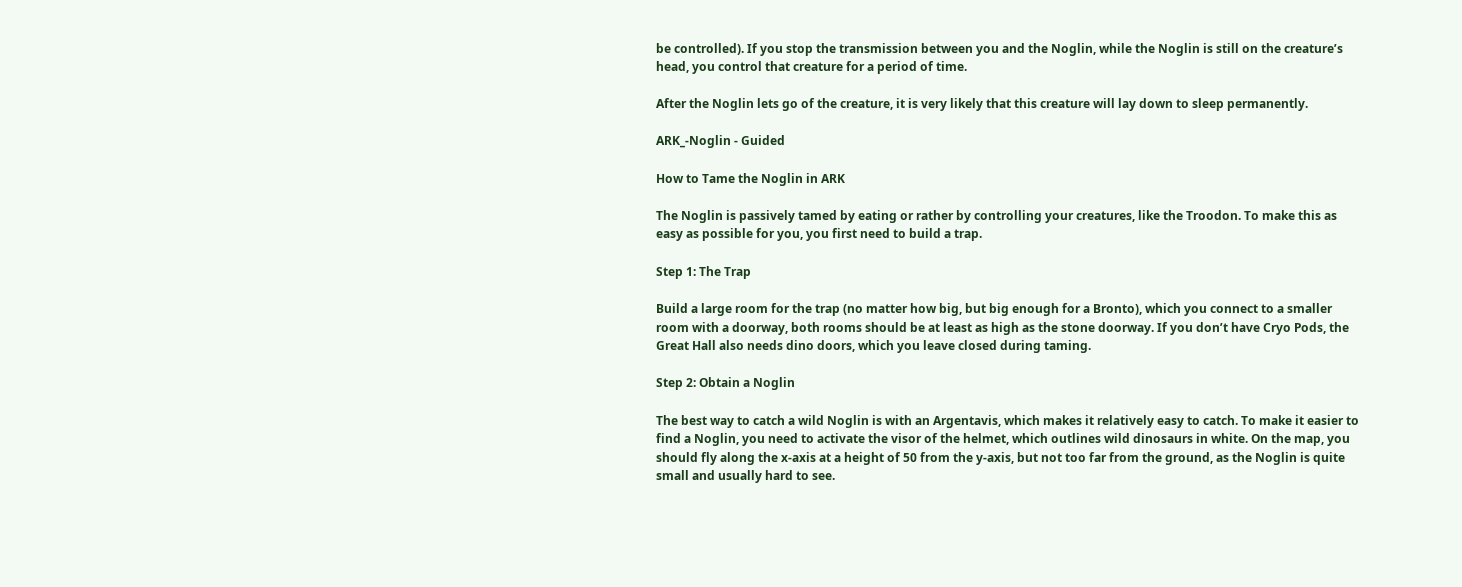be controlled). If you stop the transmission between you and the Noglin, while the Noglin is still on the creature’s head, you control that creature for a period of time.

After the Noglin lets go of the creature, it is very likely that this creature will lay down to sleep permanently.

ARK_-Noglin - Guided

How to Tame the Noglin in ARK

The Noglin is passively tamed by eating or rather by controlling your creatures, like the Troodon. To make this as easy as possible for you, you first need to build a trap.

Step 1: The Trap

Build a large room for the trap (no matter how big, but big enough for a Bronto), which you connect to a smaller room with a doorway, both rooms should be at least as high as the stone doorway. If you don’t have Cryo Pods, the Great Hall also needs dino doors, which you leave closed during taming.

Step 2: Obtain a Noglin

The best way to catch a wild Noglin is with an Argentavis, which makes it relatively easy to catch. To make it easier to find a Noglin, you need to activate the visor of the helmet, which outlines wild dinosaurs in white. On the map, you should fly along the x-axis at a height of 50 from the y-axis, but not too far from the ground, as the Noglin is quite small and usually hard to see.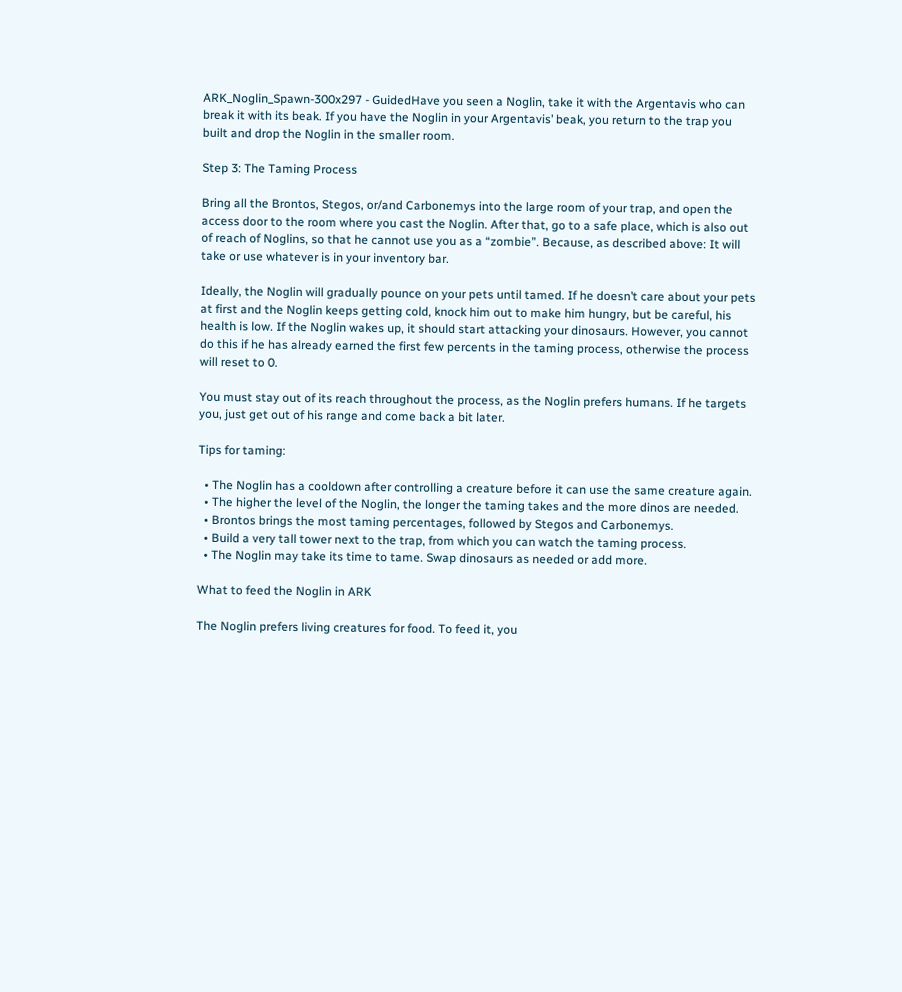ARK_Noglin_Spawn-300x297 - GuidedHave you seen a Noglin, take it with the Argentavis who can break it with its beak. If you have the Noglin in your Argentavis’ beak, you return to the trap you built and drop the Noglin in the smaller room.

Step 3: The Taming Process

Bring all the Brontos, Stegos, or/and Carbonemys into the large room of your trap, and open the access door to the room where you cast the Noglin. After that, go to a safe place, which is also out of reach of Noglins, so that he cannot use you as a “zombie”. Because, as described above: It will take or use whatever is in your inventory bar.

Ideally, the Noglin will gradually pounce on your pets until tamed. If he doesn’t care about your pets at first and the Noglin keeps getting cold, knock him out to make him hungry, but be careful, his health is low. If the Noglin wakes up, it should start attacking your dinosaurs. However, you cannot do this if he has already earned the first few percents in the taming process, otherwise the process will reset to 0.

You must stay out of its reach throughout the process, as the Noglin prefers humans. If he targets you, just get out of his range and come back a bit later.

Tips for taming:

  • The Noglin has a cooldown after controlling a creature before it can use the same creature again.
  • The higher the level of the Noglin, the longer the taming takes and the more dinos are needed.
  • Brontos brings the most taming percentages, followed by Stegos and Carbonemys.
  • Build a very tall tower next to the trap, from which you can watch the taming process.
  • The Noglin may take its time to tame. Swap dinosaurs as needed or add more.

What to feed the Noglin in ARK

The Noglin prefers living creatures for food. To feed it, you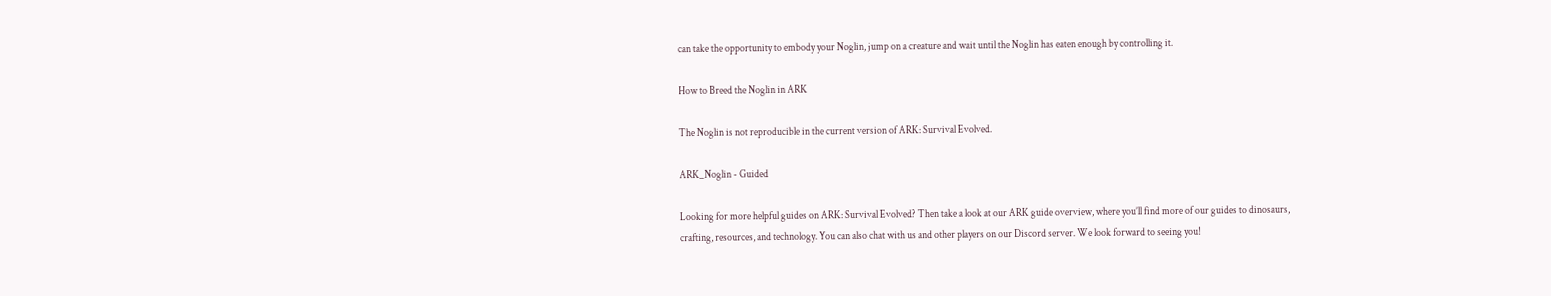can take the opportunity to embody your Noglin, jump on a creature and wait until the Noglin has eaten enough by controlling it.

How to Breed the Noglin in ARK

The Noglin is not reproducible in the current version of ARK: Survival Evolved.

ARK_Noglin - Guided

Looking for more helpful guides on ARK: Survival Evolved? Then take a look at our ARK guide overview, where you’ll find more of our guides to dinosaurs, crafting, resources, and technology. You can also chat with us and other players on our Discord server. We look forward to seeing you!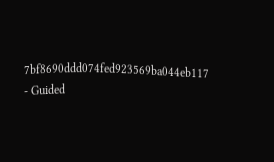7bf8690ddd074fed923569ba044eb117 - Guided